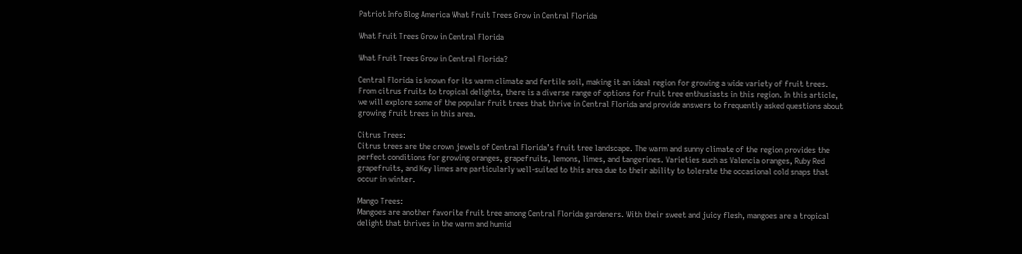Patriot Info Blog America What Fruit Trees Grow in Central Florida

What Fruit Trees Grow in Central Florida

What Fruit Trees Grow in Central Florida?

Central Florida is known for its warm climate and fertile soil, making it an ideal region for growing a wide variety of fruit trees. From citrus fruits to tropical delights, there is a diverse range of options for fruit tree enthusiasts in this region. In this article, we will explore some of the popular fruit trees that thrive in Central Florida and provide answers to frequently asked questions about growing fruit trees in this area.

Citrus Trees:
Citrus trees are the crown jewels of Central Florida’s fruit tree landscape. The warm and sunny climate of the region provides the perfect conditions for growing oranges, grapefruits, lemons, limes, and tangerines. Varieties such as Valencia oranges, Ruby Red grapefruits, and Key limes are particularly well-suited to this area due to their ability to tolerate the occasional cold snaps that occur in winter.

Mango Trees:
Mangoes are another favorite fruit tree among Central Florida gardeners. With their sweet and juicy flesh, mangoes are a tropical delight that thrives in the warm and humid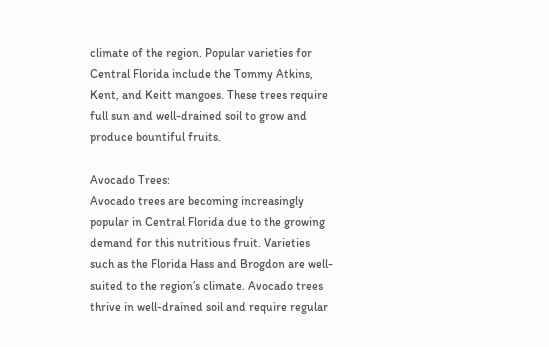climate of the region. Popular varieties for Central Florida include the Tommy Atkins, Kent, and Keitt mangoes. These trees require full sun and well-drained soil to grow and produce bountiful fruits.

Avocado Trees:
Avocado trees are becoming increasingly popular in Central Florida due to the growing demand for this nutritious fruit. Varieties such as the Florida Hass and Brogdon are well-suited to the region’s climate. Avocado trees thrive in well-drained soil and require regular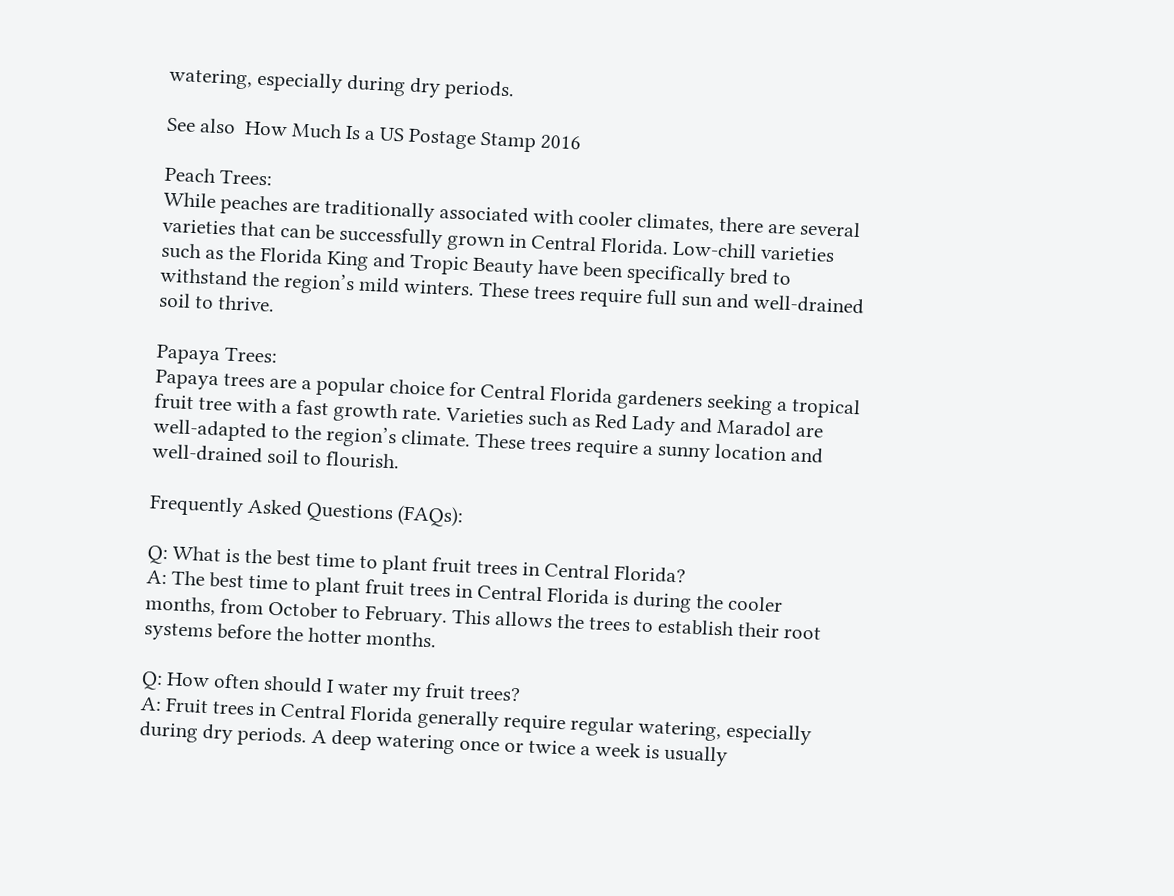watering, especially during dry periods.

See also  How Much Is a US Postage Stamp 2016

Peach Trees:
While peaches are traditionally associated with cooler climates, there are several varieties that can be successfully grown in Central Florida. Low-chill varieties such as the Florida King and Tropic Beauty have been specifically bred to withstand the region’s mild winters. These trees require full sun and well-drained soil to thrive.

Papaya Trees:
Papaya trees are a popular choice for Central Florida gardeners seeking a tropical fruit tree with a fast growth rate. Varieties such as Red Lady and Maradol are well-adapted to the region’s climate. These trees require a sunny location and well-drained soil to flourish.

Frequently Asked Questions (FAQs):

Q: What is the best time to plant fruit trees in Central Florida?
A: The best time to plant fruit trees in Central Florida is during the cooler months, from October to February. This allows the trees to establish their root systems before the hotter months.

Q: How often should I water my fruit trees?
A: Fruit trees in Central Florida generally require regular watering, especially during dry periods. A deep watering once or twice a week is usually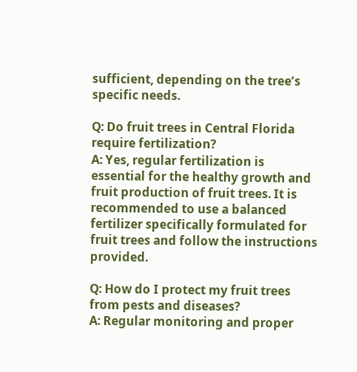sufficient, depending on the tree’s specific needs.

Q: Do fruit trees in Central Florida require fertilization?
A: Yes, regular fertilization is essential for the healthy growth and fruit production of fruit trees. It is recommended to use a balanced fertilizer specifically formulated for fruit trees and follow the instructions provided.

Q: How do I protect my fruit trees from pests and diseases?
A: Regular monitoring and proper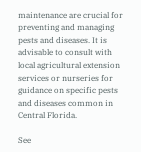maintenance are crucial for preventing and managing pests and diseases. It is advisable to consult with local agricultural extension services or nurseries for guidance on specific pests and diseases common in Central Florida.

See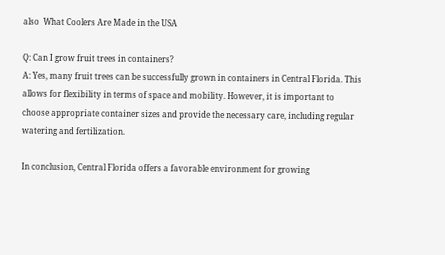also  What Coolers Are Made in the USA

Q: Can I grow fruit trees in containers?
A: Yes, many fruit trees can be successfully grown in containers in Central Florida. This allows for flexibility in terms of space and mobility. However, it is important to choose appropriate container sizes and provide the necessary care, including regular watering and fertilization.

In conclusion, Central Florida offers a favorable environment for growing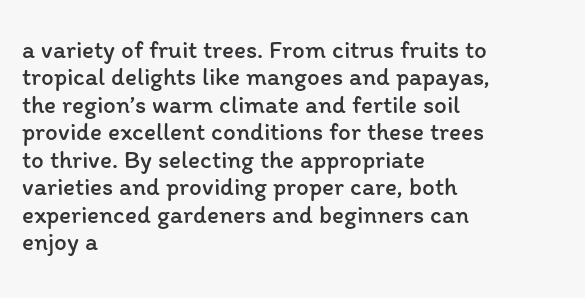a variety of fruit trees. From citrus fruits to tropical delights like mangoes and papayas, the region’s warm climate and fertile soil provide excellent conditions for these trees to thrive. By selecting the appropriate varieties and providing proper care, both experienced gardeners and beginners can enjoy a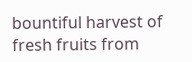bountiful harvest of fresh fruits from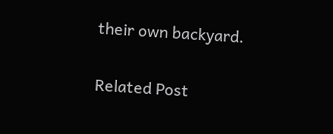their own backyard.

Related Post